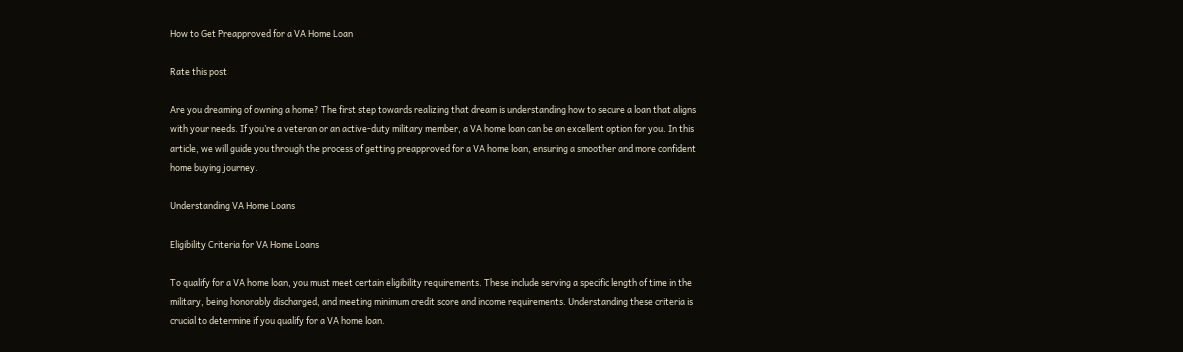How to Get Preapproved for a VA Home Loan

Rate this post

Are you dreaming of owning a home? The first step towards realizing that dream is understanding how to secure a loan that aligns with your needs. If you’re a veteran or an active-duty military member, a VA home loan can be an excellent option for you. In this article, we will guide you through the process of getting preapproved for a VA home loan, ensuring a smoother and more confident home buying journey.

Understanding VA Home Loans

Eligibility Criteria for VA Home Loans

To qualify for a VA home loan, you must meet certain eligibility requirements. These include serving a specific length of time in the military, being honorably discharged, and meeting minimum credit score and income requirements. Understanding these criteria is crucial to determine if you qualify for a VA home loan.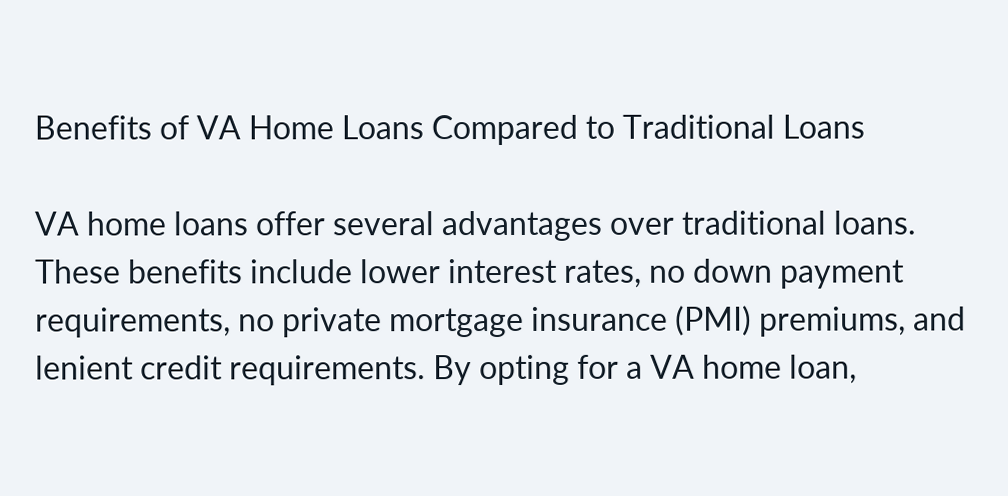Benefits of VA Home Loans Compared to Traditional Loans

VA home loans offer several advantages over traditional loans. These benefits include lower interest rates, no down payment requirements, no private mortgage insurance (PMI) premiums, and lenient credit requirements. By opting for a VA home loan,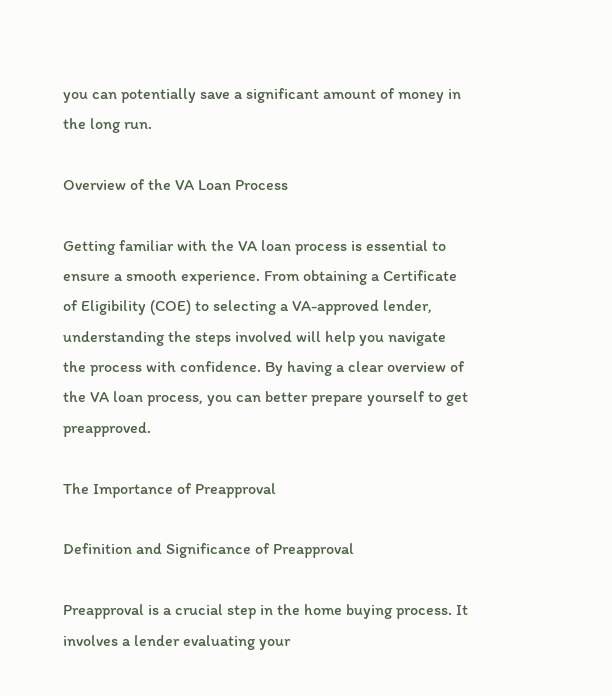you can potentially save a significant amount of money in the long run.

Overview of the VA Loan Process

Getting familiar with the VA loan process is essential to ensure a smooth experience. From obtaining a Certificate of Eligibility (COE) to selecting a VA-approved lender, understanding the steps involved will help you navigate the process with confidence. By having a clear overview of the VA loan process, you can better prepare yourself to get preapproved.

The Importance of Preapproval

Definition and Significance of Preapproval

Preapproval is a crucial step in the home buying process. It involves a lender evaluating your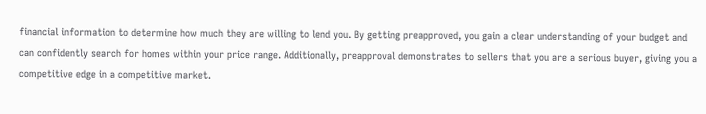financial information to determine how much they are willing to lend you. By getting preapproved, you gain a clear understanding of your budget and can confidently search for homes within your price range. Additionally, preapproval demonstrates to sellers that you are a serious buyer, giving you a competitive edge in a competitive market.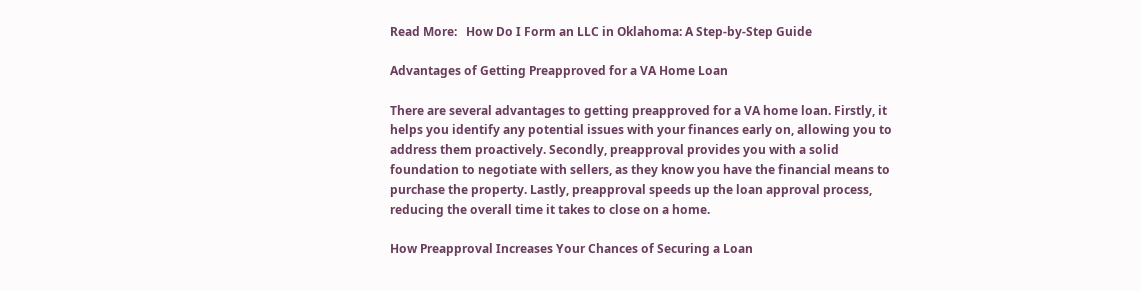Read More:   How Do I Form an LLC in Oklahoma: A Step-by-Step Guide

Advantages of Getting Preapproved for a VA Home Loan

There are several advantages to getting preapproved for a VA home loan. Firstly, it helps you identify any potential issues with your finances early on, allowing you to address them proactively. Secondly, preapproval provides you with a solid foundation to negotiate with sellers, as they know you have the financial means to purchase the property. Lastly, preapproval speeds up the loan approval process, reducing the overall time it takes to close on a home.

How Preapproval Increases Your Chances of Securing a Loan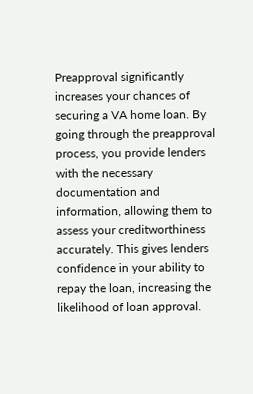Preapproval significantly increases your chances of securing a VA home loan. By going through the preapproval process, you provide lenders with the necessary documentation and information, allowing them to assess your creditworthiness accurately. This gives lenders confidence in your ability to repay the loan, increasing the likelihood of loan approval.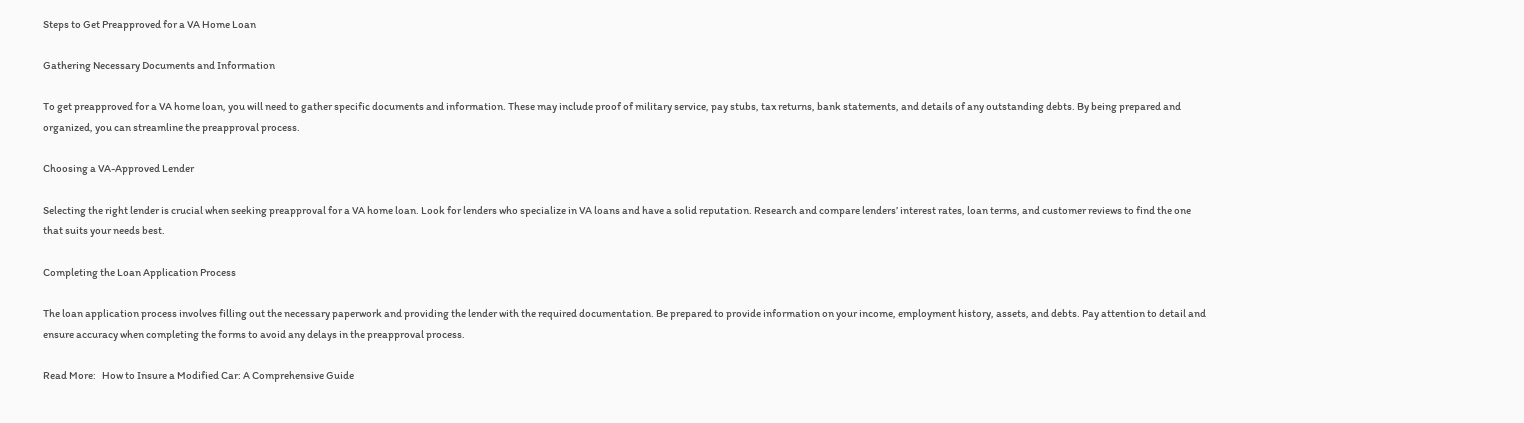Steps to Get Preapproved for a VA Home Loan

Gathering Necessary Documents and Information

To get preapproved for a VA home loan, you will need to gather specific documents and information. These may include proof of military service, pay stubs, tax returns, bank statements, and details of any outstanding debts. By being prepared and organized, you can streamline the preapproval process.

Choosing a VA-Approved Lender

Selecting the right lender is crucial when seeking preapproval for a VA home loan. Look for lenders who specialize in VA loans and have a solid reputation. Research and compare lenders’ interest rates, loan terms, and customer reviews to find the one that suits your needs best.

Completing the Loan Application Process

The loan application process involves filling out the necessary paperwork and providing the lender with the required documentation. Be prepared to provide information on your income, employment history, assets, and debts. Pay attention to detail and ensure accuracy when completing the forms to avoid any delays in the preapproval process.

Read More:   How to Insure a Modified Car: A Comprehensive Guide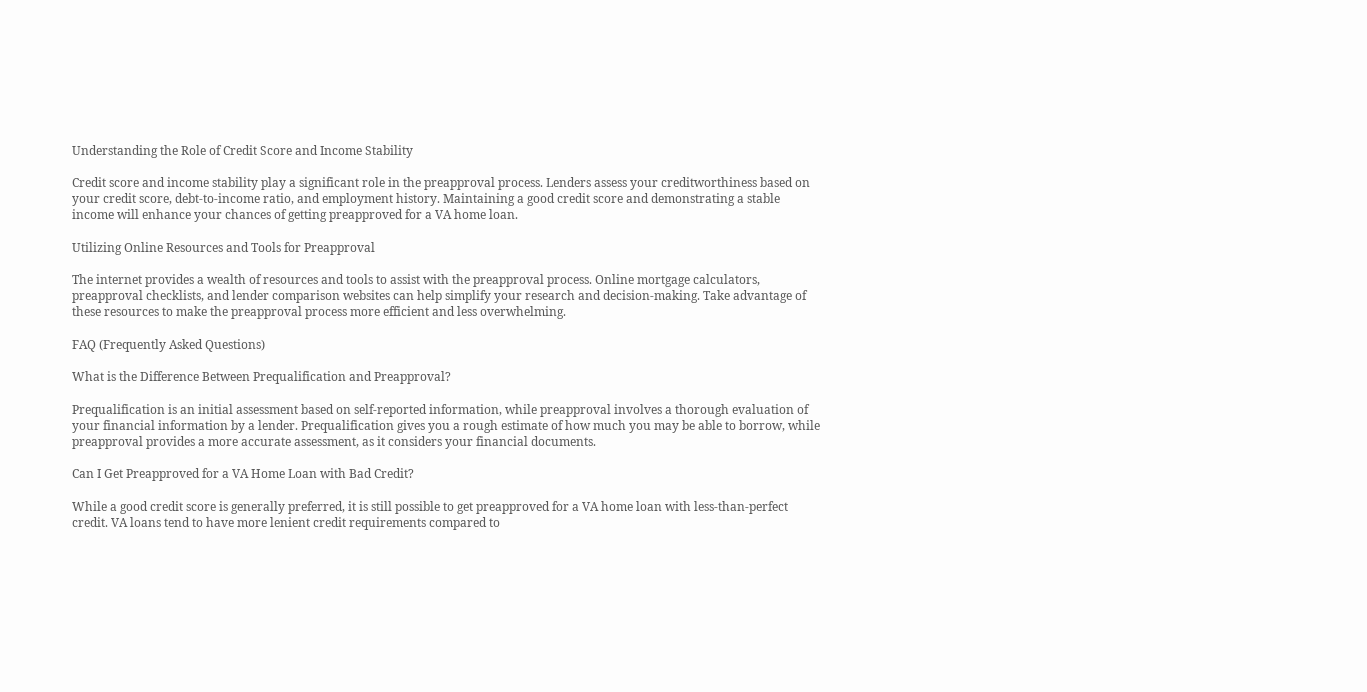Understanding the Role of Credit Score and Income Stability

Credit score and income stability play a significant role in the preapproval process. Lenders assess your creditworthiness based on your credit score, debt-to-income ratio, and employment history. Maintaining a good credit score and demonstrating a stable income will enhance your chances of getting preapproved for a VA home loan.

Utilizing Online Resources and Tools for Preapproval

The internet provides a wealth of resources and tools to assist with the preapproval process. Online mortgage calculators, preapproval checklists, and lender comparison websites can help simplify your research and decision-making. Take advantage of these resources to make the preapproval process more efficient and less overwhelming.

FAQ (Frequently Asked Questions)

What is the Difference Between Prequalification and Preapproval?

Prequalification is an initial assessment based on self-reported information, while preapproval involves a thorough evaluation of your financial information by a lender. Prequalification gives you a rough estimate of how much you may be able to borrow, while preapproval provides a more accurate assessment, as it considers your financial documents.

Can I Get Preapproved for a VA Home Loan with Bad Credit?

While a good credit score is generally preferred, it is still possible to get preapproved for a VA home loan with less-than-perfect credit. VA loans tend to have more lenient credit requirements compared to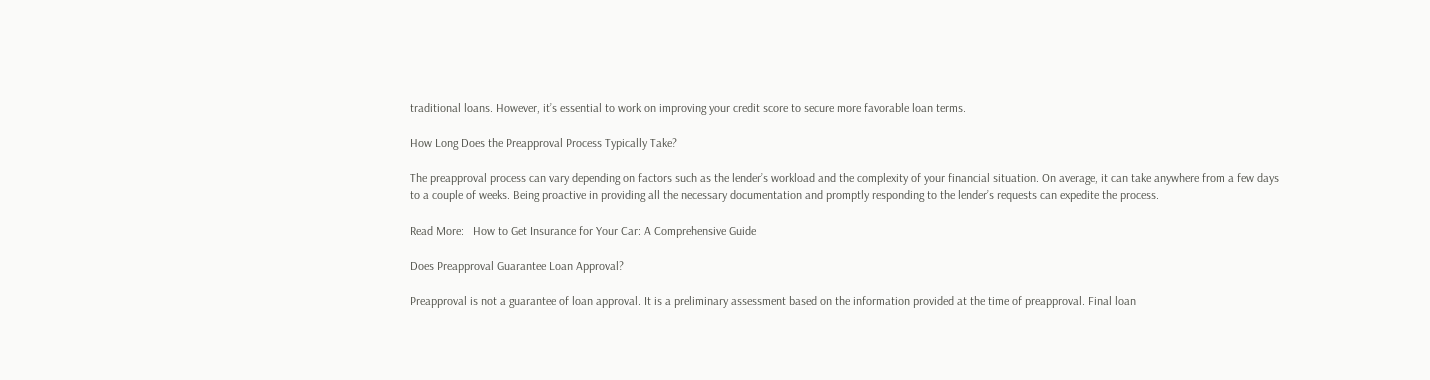traditional loans. However, it’s essential to work on improving your credit score to secure more favorable loan terms.

How Long Does the Preapproval Process Typically Take?

The preapproval process can vary depending on factors such as the lender’s workload and the complexity of your financial situation. On average, it can take anywhere from a few days to a couple of weeks. Being proactive in providing all the necessary documentation and promptly responding to the lender’s requests can expedite the process.

Read More:   How to Get Insurance for Your Car: A Comprehensive Guide

Does Preapproval Guarantee Loan Approval?

Preapproval is not a guarantee of loan approval. It is a preliminary assessment based on the information provided at the time of preapproval. Final loan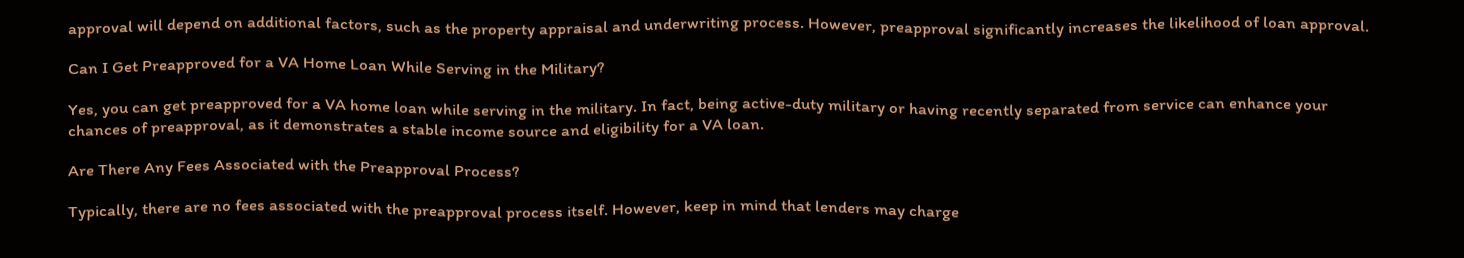approval will depend on additional factors, such as the property appraisal and underwriting process. However, preapproval significantly increases the likelihood of loan approval.

Can I Get Preapproved for a VA Home Loan While Serving in the Military?

Yes, you can get preapproved for a VA home loan while serving in the military. In fact, being active-duty military or having recently separated from service can enhance your chances of preapproval, as it demonstrates a stable income source and eligibility for a VA loan.

Are There Any Fees Associated with the Preapproval Process?

Typically, there are no fees associated with the preapproval process itself. However, keep in mind that lenders may charge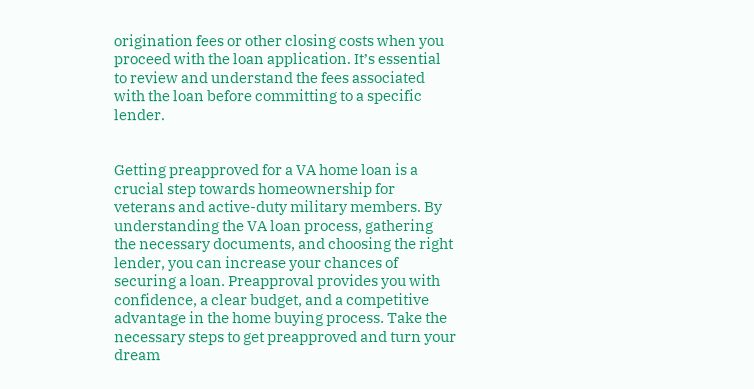origination fees or other closing costs when you proceed with the loan application. It’s essential to review and understand the fees associated with the loan before committing to a specific lender.


Getting preapproved for a VA home loan is a crucial step towards homeownership for veterans and active-duty military members. By understanding the VA loan process, gathering the necessary documents, and choosing the right lender, you can increase your chances of securing a loan. Preapproval provides you with confidence, a clear budget, and a competitive advantage in the home buying process. Take the necessary steps to get preapproved and turn your dream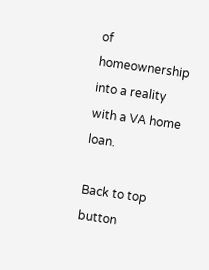of homeownership into a reality with a VA home loan.

Back to top button